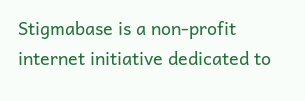Stigmabase is a non-profit internet initiative dedicated to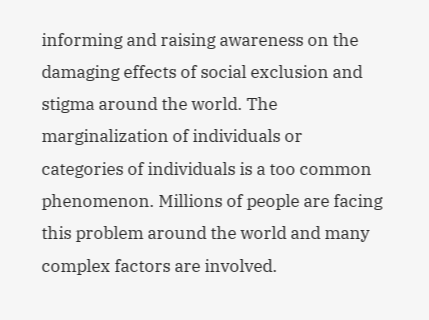informing and raising awareness on the damaging effects of social exclusion and stigma around the world. The marginalization of individuals or categories of individuals is a too common phenomenon. Millions of people are facing this problem around the world and many complex factors are involved.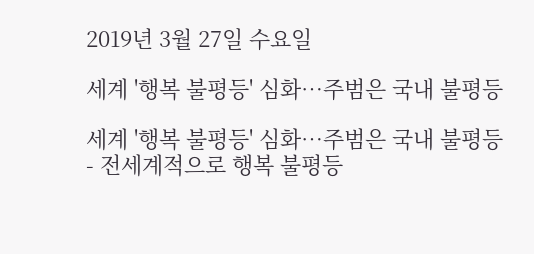2019년 3월 27일 수요일

세계 '행복 불평등' 심화…주범은 국내 불평등

세계 '행복 불평등' 심화…주범은 국내 불평등
- 전세계적으로 행복 불평등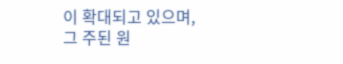이 확대되고 있으며, 그 주된 원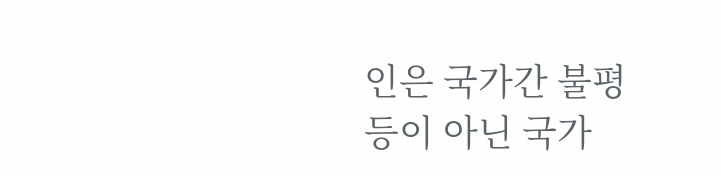인은 국가간 불평등이 아닌 국가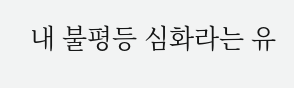내 불평등 심화라는 유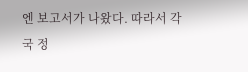엔 보고서가 나왔다. 따라서 각국 정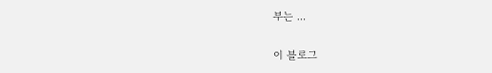부는 ...

이 블로그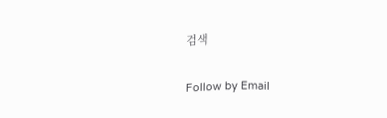검색

Follow by Email